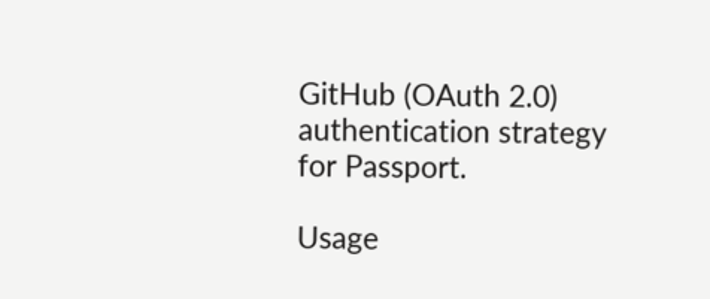GitHub (OAuth 2.0) authentication strategy for Passport.

Usage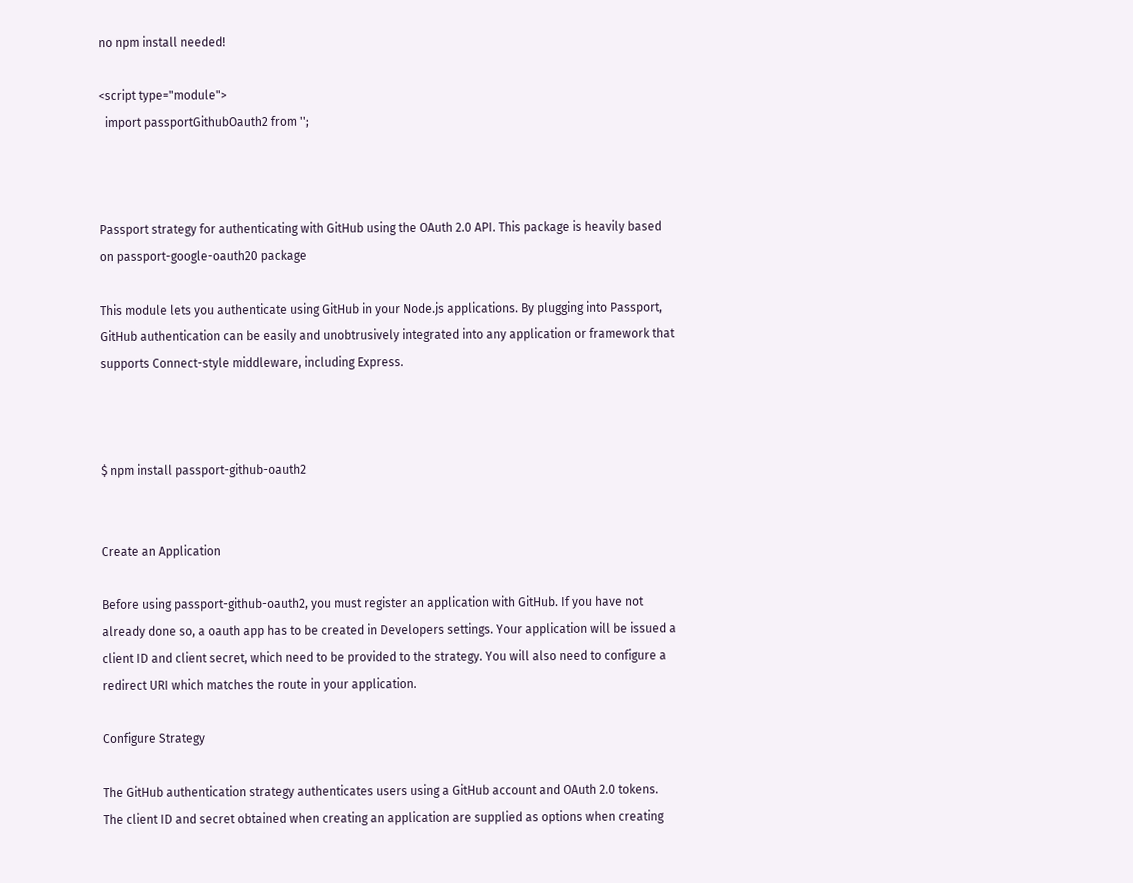no npm install needed!

<script type="module">
  import passportGithubOauth2 from '';



Passport strategy for authenticating with GitHub using the OAuth 2.0 API. This package is heavily based on passport-google-oauth20 package

This module lets you authenticate using GitHub in your Node.js applications. By plugging into Passport, GitHub authentication can be easily and unobtrusively integrated into any application or framework that supports Connect-style middleware, including Express.



$ npm install passport-github-oauth2


Create an Application

Before using passport-github-oauth2, you must register an application with GitHub. If you have not already done so, a oauth app has to be created in Developers settings. Your application will be issued a client ID and client secret, which need to be provided to the strategy. You will also need to configure a redirect URI which matches the route in your application.

Configure Strategy

The GitHub authentication strategy authenticates users using a GitHub account and OAuth 2.0 tokens. The client ID and secret obtained when creating an application are supplied as options when creating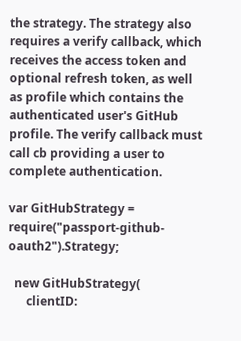the strategy. The strategy also requires a verify callback, which receives the access token and optional refresh token, as well as profile which contains the authenticated user's GitHub profile. The verify callback must call cb providing a user to complete authentication.

var GitHubStrategy = require("passport-github-oauth2").Strategy;

  new GitHubStrategy(
      clientID: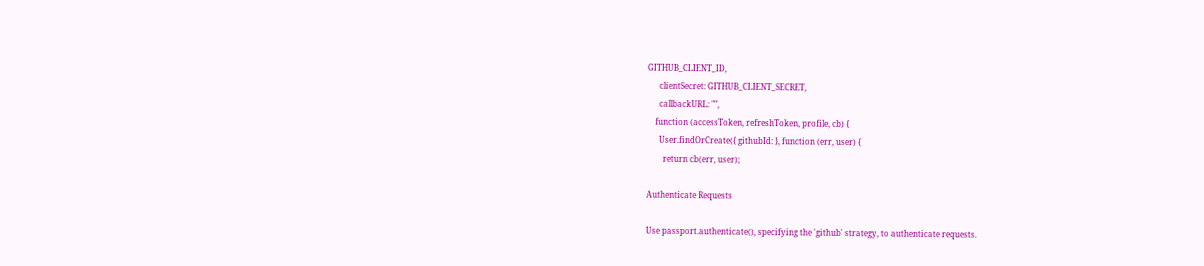GITHUB_CLIENT_ID,
      clientSecret: GITHUB_CLIENT_SECRET,
      callbackURL: "",
    function (accessToken, refreshToken, profile, cb) {
      User.findOrCreate({ githubId: }, function (err, user) {
        return cb(err, user);

Authenticate Requests

Use passport.authenticate(), specifying the 'github' strategy, to authenticate requests.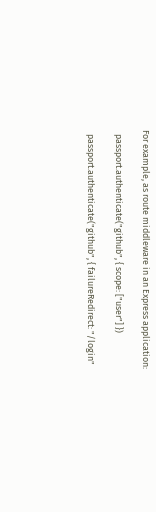For example, as route middleware in an Express application:

  passport.authenticate("github", { scope: ["user"] })

  passport.authenticate("github", { failureRedirect: "/login"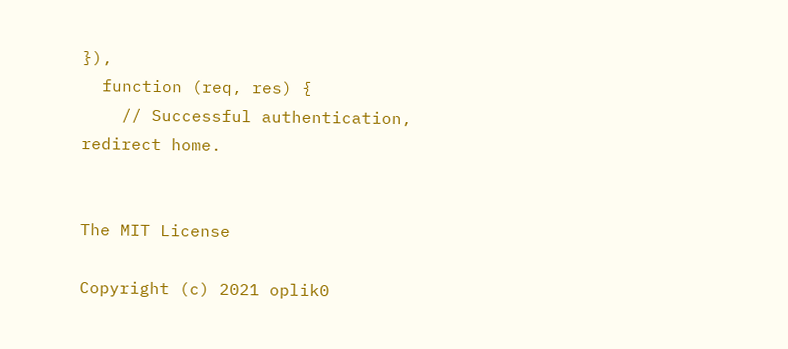}),
  function (req, res) {
    // Successful authentication, redirect home.


The MIT License

Copyright (c) 2021 oplik0